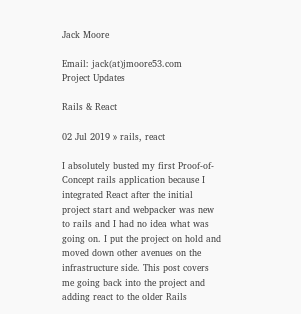Jack Moore

Email: jack(at)jmoore53.com
Project Updates

Rails & React

02 Jul 2019 » rails, react

I absolutely busted my first Proof-of-Concept rails application because I integrated React after the initial project start and webpacker was new to rails and I had no idea what was going on. I put the project on hold and moved down other avenues on the infrastructure side. This post covers me going back into the project and adding react to the older Rails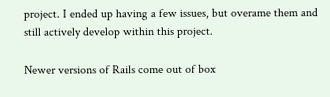project. I ended up having a few issues, but overame them and still actively develop within this project.

Newer versions of Rails come out of box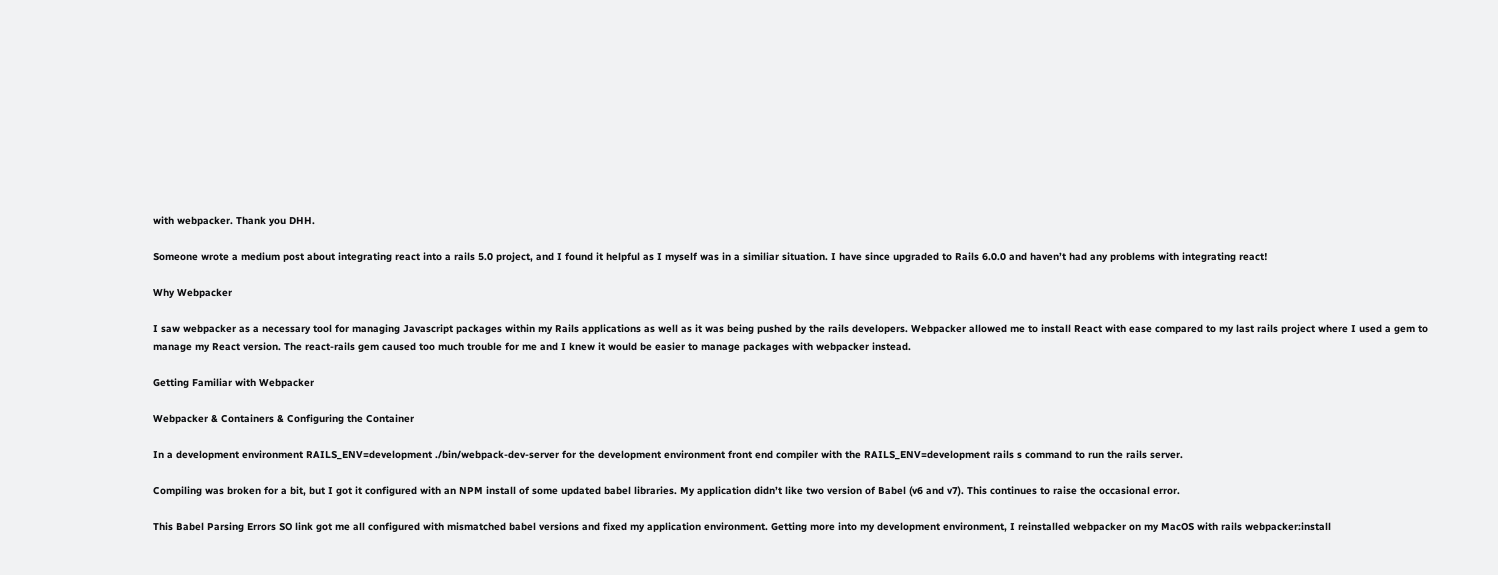with webpacker. Thank you DHH.

Someone wrote a medium post about integrating react into a rails 5.0 project, and I found it helpful as I myself was in a similiar situation. I have since upgraded to Rails 6.0.0 and haven’t had any problems with integrating react!

Why Webpacker

I saw webpacker as a necessary tool for managing Javascript packages within my Rails applications as well as it was being pushed by the rails developers. Webpacker allowed me to install React with ease compared to my last rails project where I used a gem to manage my React version. The react-rails gem caused too much trouble for me and I knew it would be easier to manage packages with webpacker instead.

Getting Familiar with Webpacker

Webpacker & Containers & Configuring the Container

In a development environment RAILS_ENV=development ./bin/webpack-dev-server for the development environment front end compiler with the RAILS_ENV=development rails s command to run the rails server.

Compiling was broken for a bit, but I got it configured with an NPM install of some updated babel libraries. My application didn’t like two version of Babel (v6 and v7). This continues to raise the occasional error.

This Babel Parsing Errors SO link got me all configured with mismatched babel versions and fixed my application environment. Getting more into my development environment, I reinstalled webpacker on my MacOS with rails webpacker:install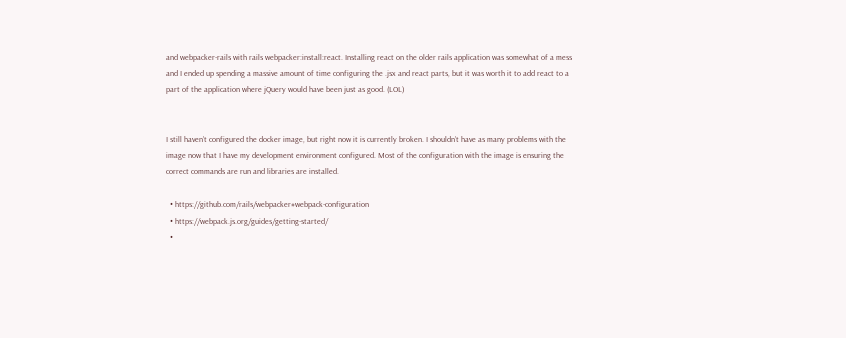and webpacker-rails with rails webpacker:install:react. Installing react on the older rails application was somewhat of a mess and I ended up spending a massive amount of time configuring the .jsx and react parts, but it was worth it to add react to a part of the application where jQuery would have been just as good. (LOL)


I still haven’t configured the docker image, but right now it is currently broken. I shouldn’t have as many problems with the image now that I have my development environment configured. Most of the configuration with the image is ensuring the correct commands are run and libraries are installed.

  • https://github.com/rails/webpacker#webpack-configuration
  • https://webpack.js.org/guides/getting-started/
  •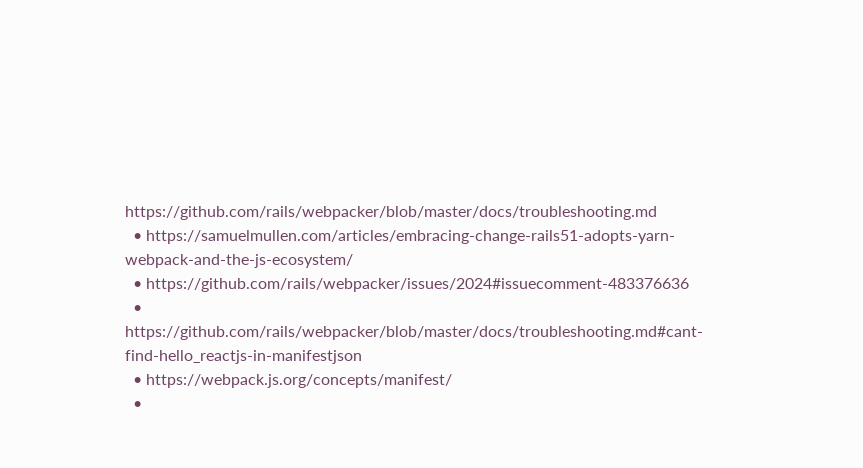https://github.com/rails/webpacker/blob/master/docs/troubleshooting.md
  • https://samuelmullen.com/articles/embracing-change-rails51-adopts-yarn-webpack-and-the-js-ecosystem/
  • https://github.com/rails/webpacker/issues/2024#issuecomment-483376636
  • https://github.com/rails/webpacker/blob/master/docs/troubleshooting.md#cant-find-hello_reactjs-in-manifestjson
  • https://webpack.js.org/concepts/manifest/
  •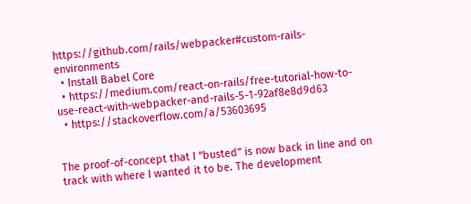https://github.com/rails/webpacker#custom-rails-environments
  • Install Babel Core
  • https://medium.com/react-on-rails/free-tutorial-how-to-use-react-with-webpacker-and-rails-5-1-92af8e8d9d63
  • https://stackoverflow.com/a/53603695


The proof-of-concept that I “busted” is now back in line and on track with where I wanted it to be. The development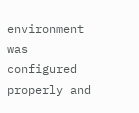environment was configured properly and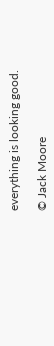everything is looking good.

© Jack Moore